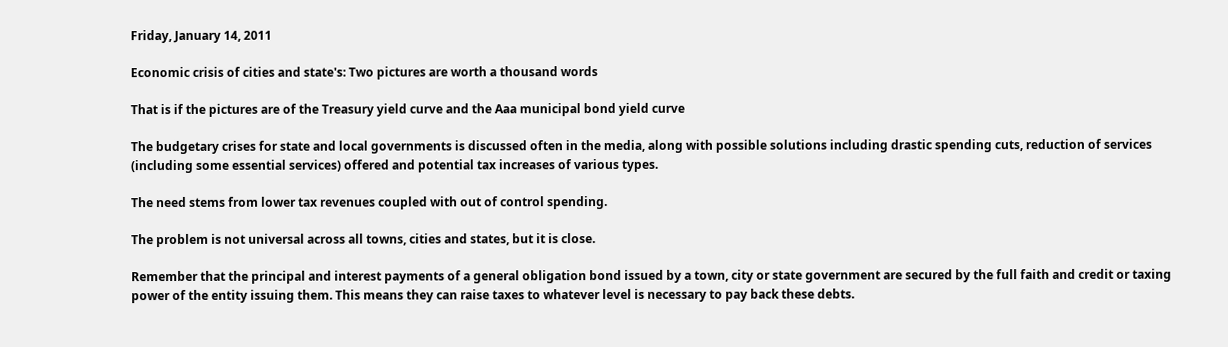Friday, January 14, 2011

Economic crisis of cities and state's: Two pictures are worth a thousand words

That is if the pictures are of the Treasury yield curve and the Aaa municipal bond yield curve

The budgetary crises for state and local governments is discussed often in the media, along with possible solutions including drastic spending cuts, reduction of services (including some essential services) offered and potential tax increases of various types.

The need stems from lower tax revenues coupled with out of control spending.

The problem is not universal across all towns, cities and states, but it is close.

Remember that the principal and interest payments of a general obligation bond issued by a town, city or state government are secured by the full faith and credit or taxing power of the entity issuing them. This means they can raise taxes to whatever level is necessary to pay back these debts.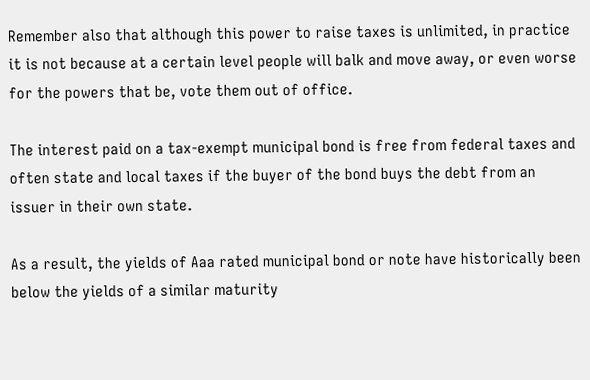Remember also that although this power to raise taxes is unlimited, in practice it is not because at a certain level people will balk and move away, or even worse for the powers that be, vote them out of office.

The interest paid on a tax-exempt municipal bond is free from federal taxes and often state and local taxes if the buyer of the bond buys the debt from an issuer in their own state.

As a result, the yields of Aaa rated municipal bond or note have historically been below the yields of a similar maturity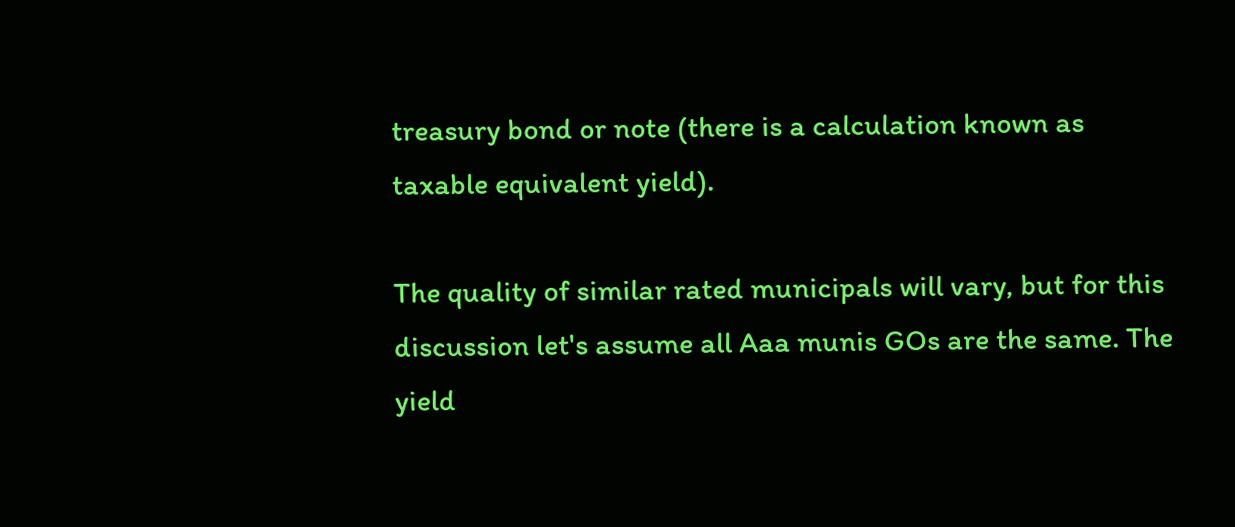treasury bond or note (there is a calculation known as taxable equivalent yield).

The quality of similar rated municipals will vary, but for this discussion let's assume all Aaa munis GOs are the same. The yield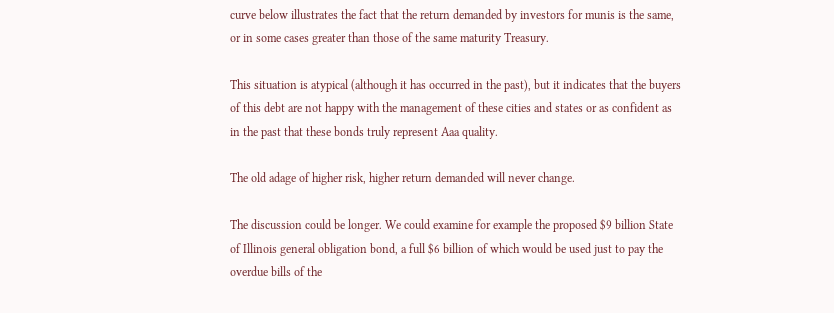curve below illustrates the fact that the return demanded by investors for munis is the same, or in some cases greater than those of the same maturity Treasury.

This situation is atypical (although it has occurred in the past), but it indicates that the buyers of this debt are not happy with the management of these cities and states or as confident as in the past that these bonds truly represent Aaa quality.

The old adage of higher risk, higher return demanded will never change.

The discussion could be longer. We could examine for example the proposed $9 billion State of Illinois general obligation bond, a full $6 billion of which would be used just to pay the overdue bills of the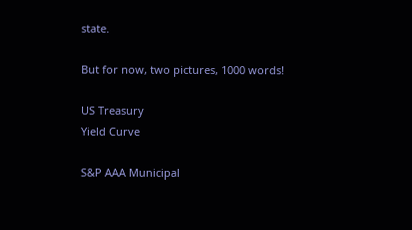state.

But for now, two pictures, 1000 words!

US Treasury
Yield Curve

S&P AAA Municipal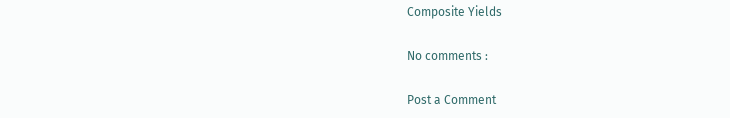Composite Yields

No comments :

Post a Comment